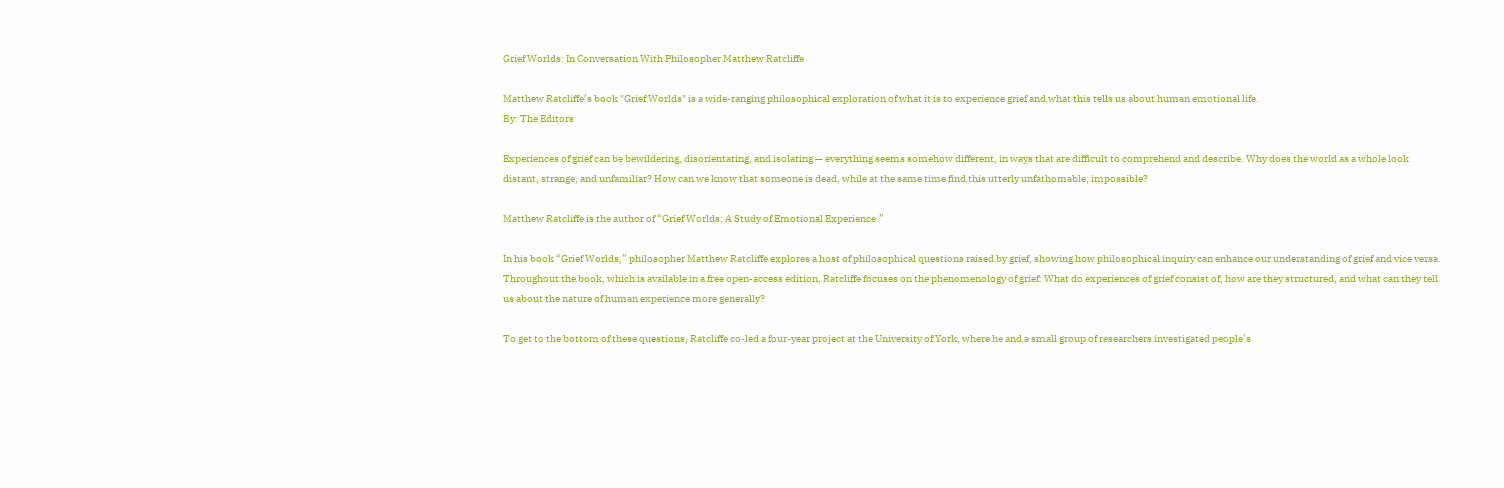Grief Worlds: In Conversation With Philosopher Matthew Ratcliffe

Matthew Ratcliffe’s book "Grief Worlds" is a wide-ranging philosophical exploration of what it is to experience grief and what this tells us about human emotional life.
By: The Editors

Experiences of grief can be bewildering, disorientating, and isolating — everything seems somehow different, in ways that are difficult to comprehend and describe. Why does the world as a whole look distant, strange, and unfamiliar? How can we know that someone is dead, while at the same time find this utterly unfathomable, impossible?

Matthew Ratcliffe is the author of “Grief Worlds: A Study of Emotional Experience.”

In his book “Grief Worlds,” philosopher Matthew Ratcliffe explores a host of philosophical questions raised by grief, showing how philosophical inquiry can enhance our understanding of grief and vice versa. Throughout the book, which is available in a free open-access edition, Ratcliffe focuses on the phenomenology of grief: What do experiences of grief consist of, how are they structured, and what can they tell us about the nature of human experience more generally?

To get to the bottom of these questions, Ratcliffe co-led a four-year project at the University of York, where he and a small group of researchers investigated people’s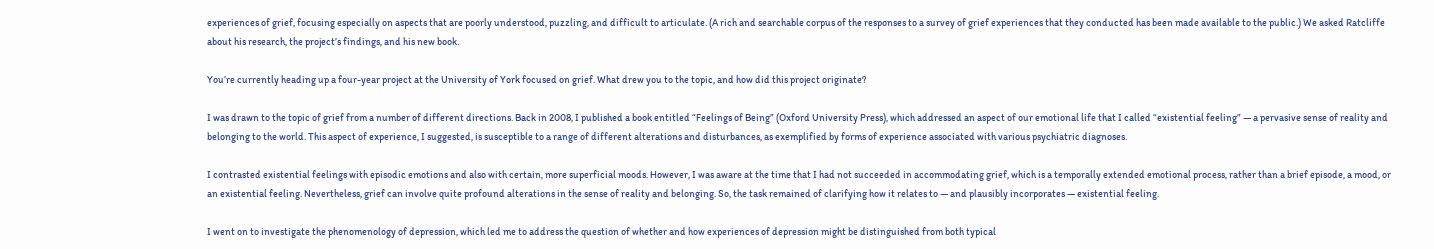experiences of grief, focusing especially on aspects that are poorly understood, puzzling, and difficult to articulate. (A rich and searchable corpus of the responses to a survey of grief experiences that they conducted has been made available to the public.) We asked Ratcliffe about his research, the project’s findings, and his new book.

You’re currently heading up a four-year project at the University of York focused on grief. What drew you to the topic, and how did this project originate?

I was drawn to the topic of grief from a number of different directions. Back in 2008, I published a book entitled “Feelings of Being” (Oxford University Press), which addressed an aspect of our emotional life that I called “existential feeling” — a pervasive sense of reality and belonging to the world. This aspect of experience, I suggested, is susceptible to a range of different alterations and disturbances, as exemplified by forms of experience associated with various psychiatric diagnoses.

I contrasted existential feelings with episodic emotions and also with certain, more superficial moods. However, I was aware at the time that I had not succeeded in accommodating grief, which is a temporally extended emotional process, rather than a brief episode, a mood, or an existential feeling. Nevertheless, grief can involve quite profound alterations in the sense of reality and belonging. So, the task remained of clarifying how it relates to — and plausibly incorporates — existential feeling.

I went on to investigate the phenomenology of depression, which led me to address the question of whether and how experiences of depression might be distinguished from both typical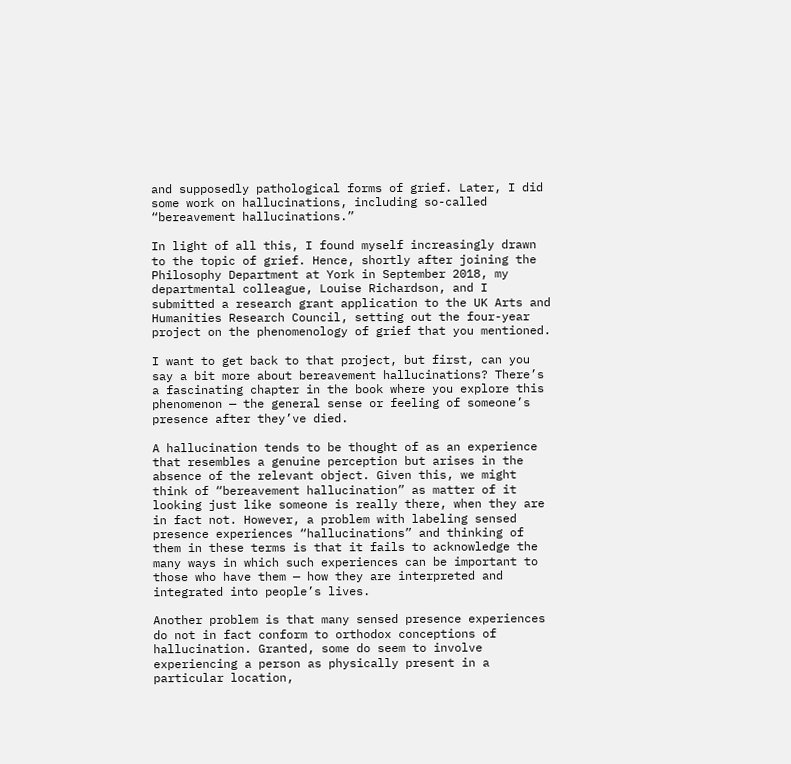and supposedly pathological forms of grief. Later, I did some work on hallucinations, including so-called “bereavement hallucinations.”

In light of all this, I found myself increasingly drawn to the topic of grief. Hence, shortly after joining the Philosophy Department at York in September 2018, my departmental colleague, Louise Richardson, and I submitted a research grant application to the UK Arts and Humanities Research Council, setting out the four-year project on the phenomenology of grief that you mentioned.

I want to get back to that project, but first, can you say a bit more about bereavement hallucinations? There’s a fascinating chapter in the book where you explore this phenomenon — the general sense or feeling of someone’s presence after they’ve died.

A hallucination tends to be thought of as an experience that resembles a genuine perception but arises in the absence of the relevant object. Given this, we might think of “bereavement hallucination” as matter of it looking just like someone is really there, when they are in fact not. However, a problem with labeling sensed presence experiences “hallucinations” and thinking of them in these terms is that it fails to acknowledge the many ways in which such experiences can be important to those who have them — how they are interpreted and integrated into people’s lives.

Another problem is that many sensed presence experiences do not in fact conform to orthodox conceptions of hallucination. Granted, some do seem to involve experiencing a person as physically present in a particular location,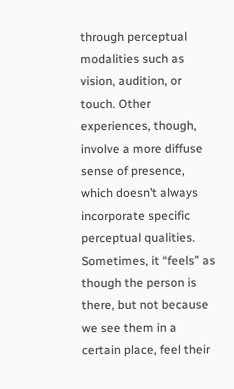through perceptual modalities such as vision, audition, or touch. Other experiences, though, involve a more diffuse sense of presence, which doesn’t always incorporate specific perceptual qualities. Sometimes, it “feels” as though the person is there, but not because we see them in a certain place, feel their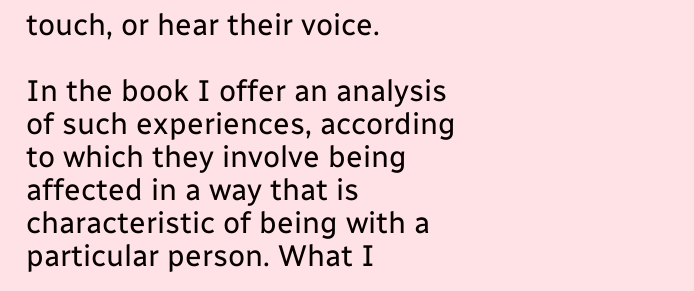touch, or hear their voice.

In the book I offer an analysis of such experiences, according to which they involve being affected in a way that is characteristic of being with a particular person. What I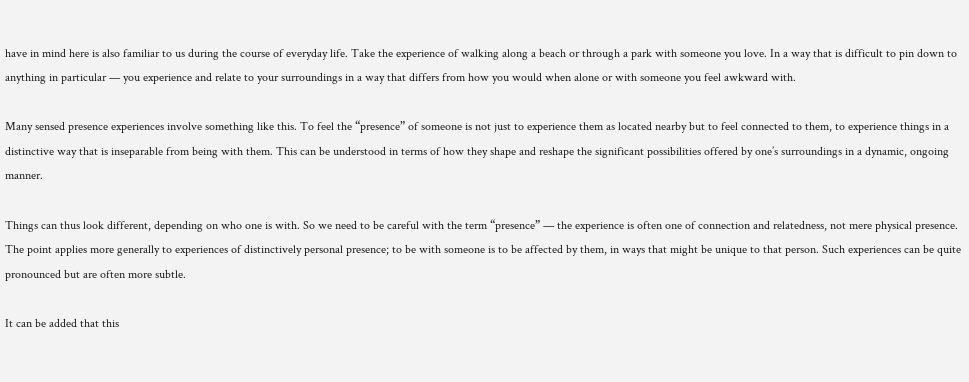have in mind here is also familiar to us during the course of everyday life. Take the experience of walking along a beach or through a park with someone you love. In a way that is difficult to pin down to anything in particular — you experience and relate to your surroundings in a way that differs from how you would when alone or with someone you feel awkward with.

Many sensed presence experiences involve something like this. To feel the “presence” of someone is not just to experience them as located nearby but to feel connected to them, to experience things in a distinctive way that is inseparable from being with them. This can be understood in terms of how they shape and reshape the significant possibilities offered by one’s surroundings in a dynamic, ongoing manner.

Things can thus look different, depending on who one is with. So we need to be careful with the term “presence” — the experience is often one of connection and relatedness, not mere physical presence. The point applies more generally to experiences of distinctively personal presence; to be with someone is to be affected by them, in ways that might be unique to that person. Such experiences can be quite pronounced but are often more subtle.

It can be added that this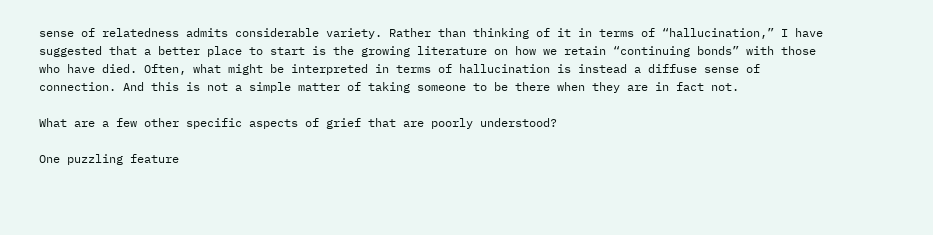sense of relatedness admits considerable variety. Rather than thinking of it in terms of “hallucination,” I have suggested that a better place to start is the growing literature on how we retain “continuing bonds” with those who have died. Often, what might be interpreted in terms of hallucination is instead a diffuse sense of connection. And this is not a simple matter of taking someone to be there when they are in fact not.

What are a few other specific aspects of grief that are poorly understood?

One puzzling feature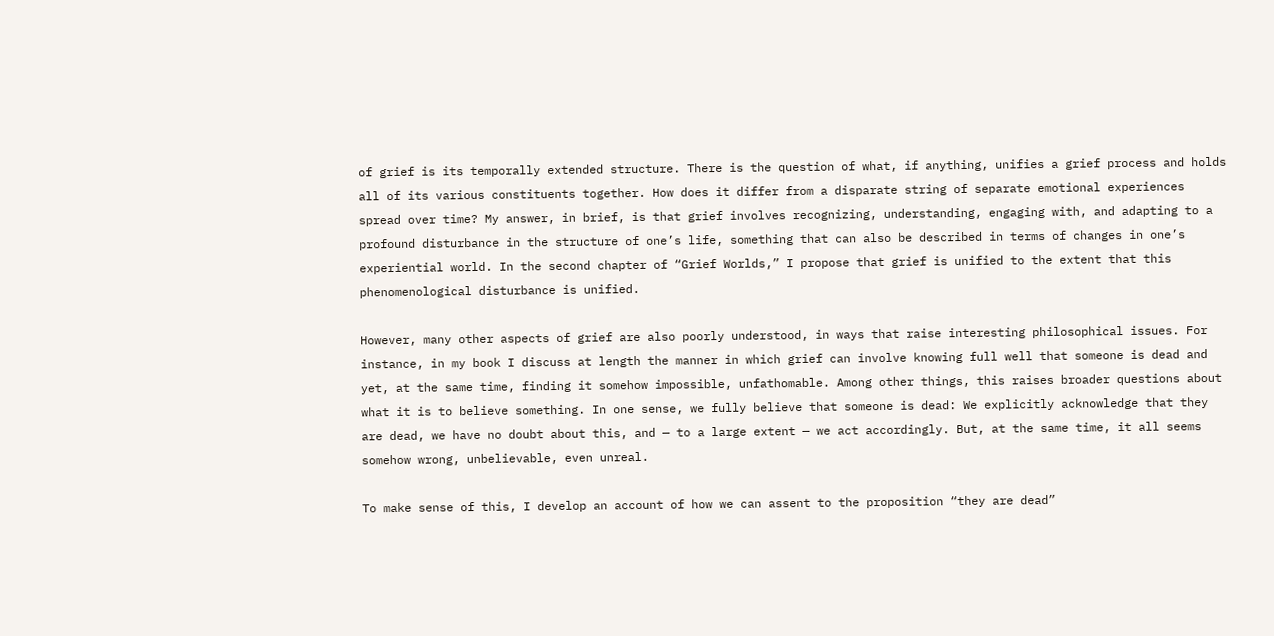of grief is its temporally extended structure. There is the question of what, if anything, unifies a grief process and holds all of its various constituents together. How does it differ from a disparate string of separate emotional experiences spread over time? My answer, in brief, is that grief involves recognizing, understanding, engaging with, and adapting to a profound disturbance in the structure of one’s life, something that can also be described in terms of changes in one’s experiential world. In the second chapter of “Grief Worlds,” I propose that grief is unified to the extent that this phenomenological disturbance is unified.

However, many other aspects of grief are also poorly understood, in ways that raise interesting philosophical issues. For instance, in my book I discuss at length the manner in which grief can involve knowing full well that someone is dead and yet, at the same time, finding it somehow impossible, unfathomable. Among other things, this raises broader questions about what it is to believe something. In one sense, we fully believe that someone is dead: We explicitly acknowledge that they are dead, we have no doubt about this, and — to a large extent — we act accordingly. But, at the same time, it all seems somehow wrong, unbelievable, even unreal.

To make sense of this, I develop an account of how we can assent to the proposition “they are dead”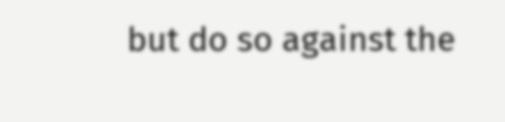but do so against the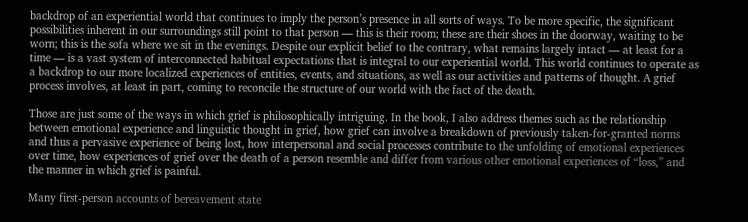backdrop of an experiential world that continues to imply the person’s presence in all sorts of ways. To be more specific, the significant possibilities inherent in our surroundings still point to that person — this is their room; these are their shoes in the doorway, waiting to be worn; this is the sofa where we sit in the evenings. Despite our explicit belief to the contrary, what remains largely intact — at least for a time — is a vast system of interconnected habitual expectations that is integral to our experiential world. This world continues to operate as a backdrop to our more localized experiences of entities, events, and situations, as well as our activities and patterns of thought. A grief process involves, at least in part, coming to reconcile the structure of our world with the fact of the death.

Those are just some of the ways in which grief is philosophically intriguing. In the book, I also address themes such as the relationship between emotional experience and linguistic thought in grief, how grief can involve a breakdown of previously taken-for-granted norms and thus a pervasive experience of being lost, how interpersonal and social processes contribute to the unfolding of emotional experiences over time, how experiences of grief over the death of a person resemble and differ from various other emotional experiences of “loss,” and the manner in which grief is painful.

Many first-person accounts of bereavement state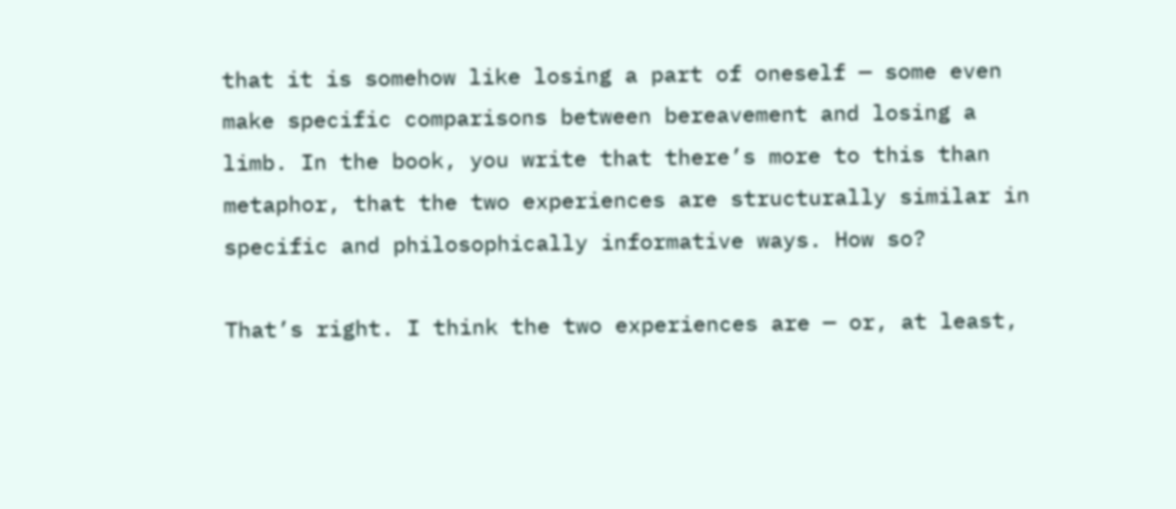that it is somehow like losing a part of oneself — some even make specific comparisons between bereavement and losing a limb. In the book, you write that there’s more to this than metaphor, that the two experiences are structurally similar in specific and philosophically informative ways. How so?

That’s right. I think the two experiences are — or, at least,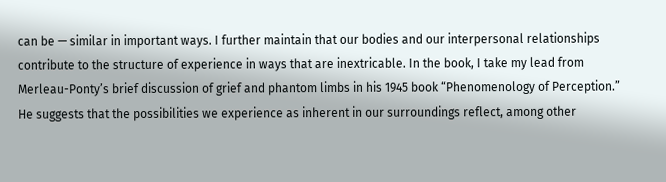can be — similar in important ways. I further maintain that our bodies and our interpersonal relationships contribute to the structure of experience in ways that are inextricable. In the book, I take my lead from Merleau-Ponty’s brief discussion of grief and phantom limbs in his 1945 book “Phenomenology of Perception.” He suggests that the possibilities we experience as inherent in our surroundings reflect, among other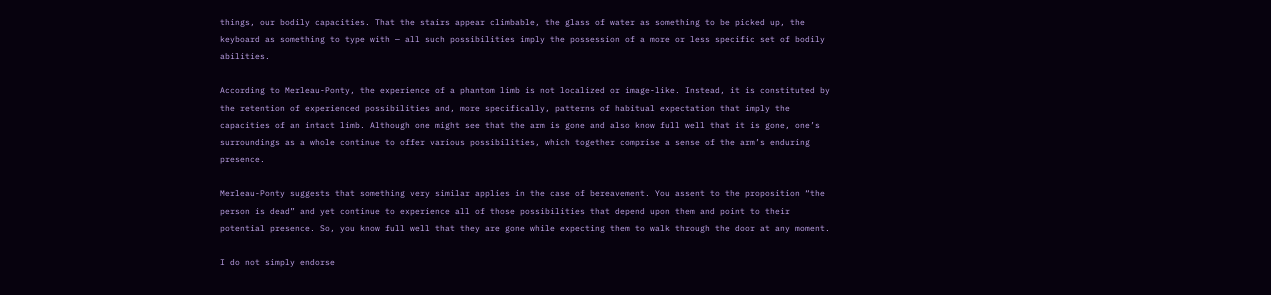things, our bodily capacities. That the stairs appear climbable, the glass of water as something to be picked up, the keyboard as something to type with — all such possibilities imply the possession of a more or less specific set of bodily abilities.

According to Merleau-Ponty, the experience of a phantom limb is not localized or image-like. Instead, it is constituted by the retention of experienced possibilities and, more specifically, patterns of habitual expectation that imply the capacities of an intact limb. Although one might see that the arm is gone and also know full well that it is gone, one’s surroundings as a whole continue to offer various possibilities, which together comprise a sense of the arm’s enduring presence.

Merleau-Ponty suggests that something very similar applies in the case of bereavement. You assent to the proposition “the person is dead” and yet continue to experience all of those possibilities that depend upon them and point to their potential presence. So, you know full well that they are gone while expecting them to walk through the door at any moment.

I do not simply endorse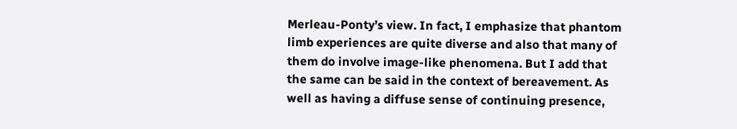Merleau-Ponty’s view. In fact, I emphasize that phantom limb experiences are quite diverse and also that many of them do involve image-like phenomena. But I add that the same can be said in the context of bereavement. As well as having a diffuse sense of continuing presence,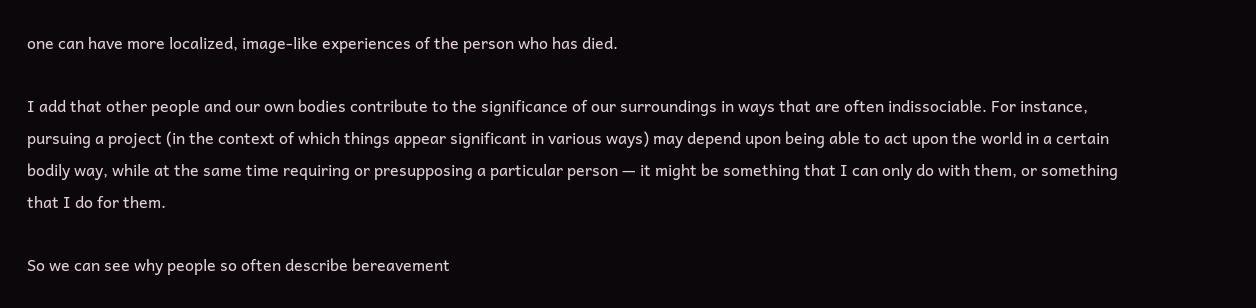one can have more localized, image-like experiences of the person who has died.

I add that other people and our own bodies contribute to the significance of our surroundings in ways that are often indissociable. For instance, pursuing a project (in the context of which things appear significant in various ways) may depend upon being able to act upon the world in a certain bodily way, while at the same time requiring or presupposing a particular person — it might be something that I can only do with them, or something that I do for them.

So we can see why people so often describe bereavement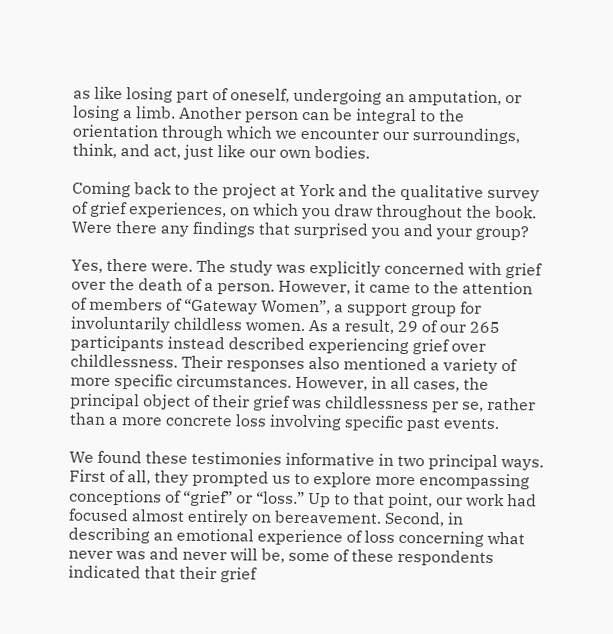as like losing part of oneself, undergoing an amputation, or losing a limb. Another person can be integral to the orientation through which we encounter our surroundings, think, and act, just like our own bodies.

Coming back to the project at York and the qualitative survey of grief experiences, on which you draw throughout the book. Were there any findings that surprised you and your group?

Yes, there were. The study was explicitly concerned with grief over the death of a person. However, it came to the attention of members of “Gateway Women”, a support group for involuntarily childless women. As a result, 29 of our 265 participants instead described experiencing grief over childlessness. Their responses also mentioned a variety of more specific circumstances. However, in all cases, the principal object of their grief was childlessness per se, rather than a more concrete loss involving specific past events.

We found these testimonies informative in two principal ways. First of all, they prompted us to explore more encompassing conceptions of “grief” or “loss.” Up to that point, our work had focused almost entirely on bereavement. Second, in describing an emotional experience of loss concerning what never was and never will be, some of these respondents indicated that their grief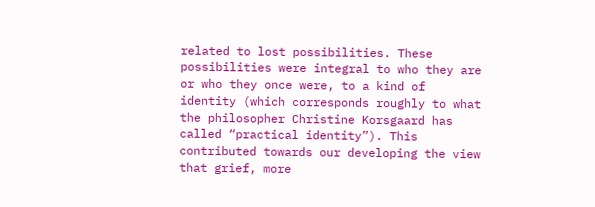related to lost possibilities. These possibilities were integral to who they are or who they once were, to a kind of identity (which corresponds roughly to what the philosopher Christine Korsgaard has called “practical identity”). This contributed towards our developing the view that grief, more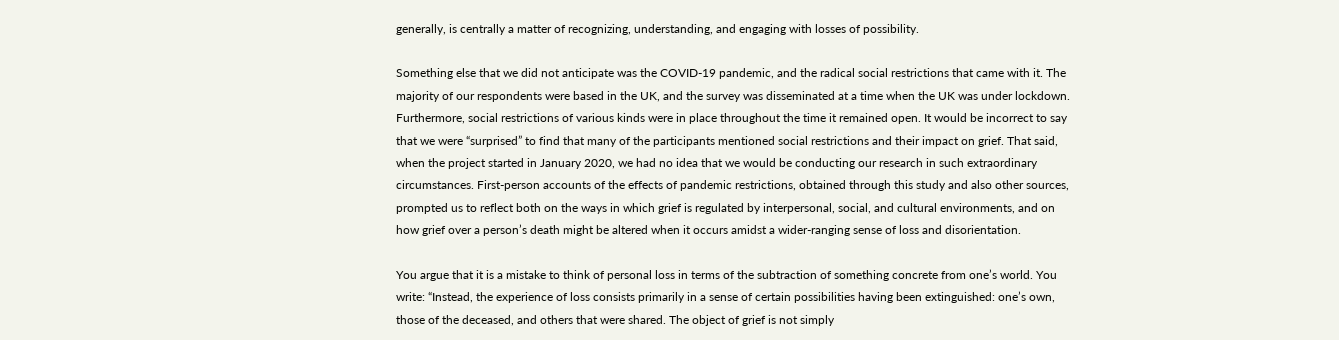generally, is centrally a matter of recognizing, understanding, and engaging with losses of possibility.

Something else that we did not anticipate was the COVID-19 pandemic, and the radical social restrictions that came with it. The majority of our respondents were based in the UK, and the survey was disseminated at a time when the UK was under lockdown. Furthermore, social restrictions of various kinds were in place throughout the time it remained open. It would be incorrect to say that we were “surprised” to find that many of the participants mentioned social restrictions and their impact on grief. That said, when the project started in January 2020, we had no idea that we would be conducting our research in such extraordinary circumstances. First-person accounts of the effects of pandemic restrictions, obtained through this study and also other sources, prompted us to reflect both on the ways in which grief is regulated by interpersonal, social, and cultural environments, and on how grief over a person’s death might be altered when it occurs amidst a wider-ranging sense of loss and disorientation.

You argue that it is a mistake to think of personal loss in terms of the subtraction of something concrete from one’s world. You write: “Instead, the experience of loss consists primarily in a sense of certain possibilities having been extinguished: one’s own, those of the deceased, and others that were shared. The object of grief is not simply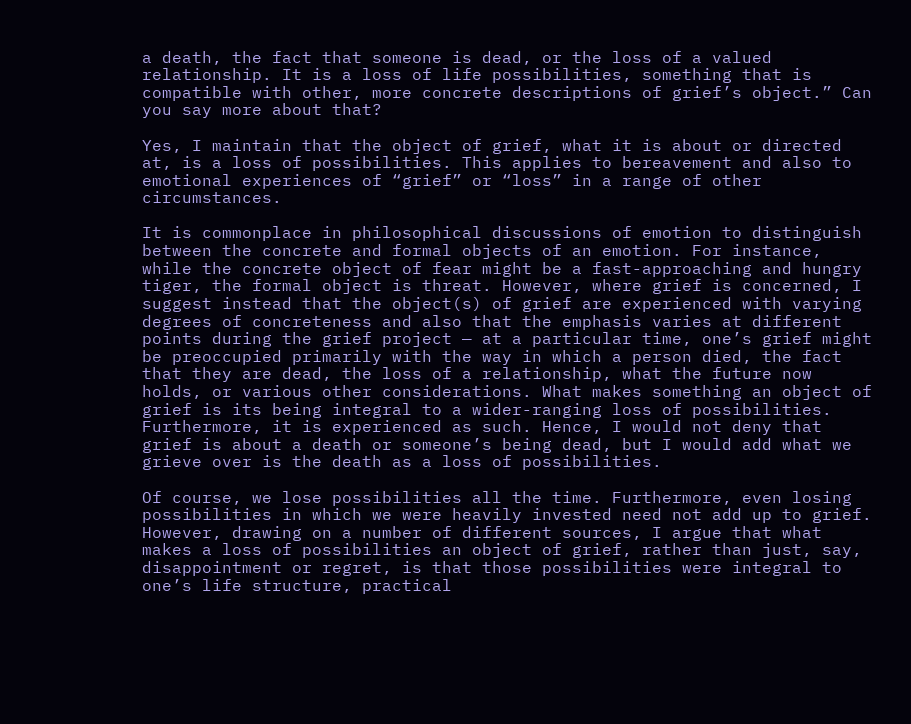a death, the fact that someone is dead, or the loss of a valued relationship. It is a loss of life possibilities, something that is compatible with other, more concrete descriptions of grief’s object.” Can you say more about that?

Yes, I maintain that the object of grief, what it is about or directed at, is a loss of possibilities. This applies to bereavement and also to emotional experiences of “grief” or “loss” in a range of other circumstances.

It is commonplace in philosophical discussions of emotion to distinguish between the concrete and formal objects of an emotion. For instance, while the concrete object of fear might be a fast-approaching and hungry tiger, the formal object is threat. However, where grief is concerned, I suggest instead that the object(s) of grief are experienced with varying degrees of concreteness and also that the emphasis varies at different points during the grief project — at a particular time, one’s grief might be preoccupied primarily with the way in which a person died, the fact that they are dead, the loss of a relationship, what the future now holds, or various other considerations. What makes something an object of grief is its being integral to a wider-ranging loss of possibilities. Furthermore, it is experienced as such. Hence, I would not deny that grief is about a death or someone’s being dead, but I would add what we grieve over is the death as a loss of possibilities.

Of course, we lose possibilities all the time. Furthermore, even losing possibilities in which we were heavily invested need not add up to grief. However, drawing on a number of different sources, I argue that what makes a loss of possibilities an object of grief, rather than just, say, disappointment or regret, is that those possibilities were integral to one’s life structure, practical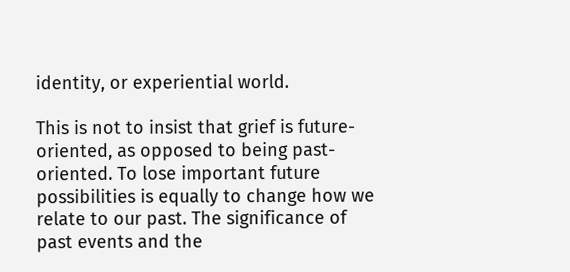identity, or experiential world.

This is not to insist that grief is future-oriented, as opposed to being past-oriented. To lose important future possibilities is equally to change how we relate to our past. The significance of past events and the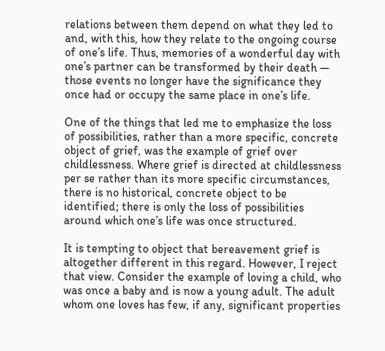relations between them depend on what they led to and, with this, how they relate to the ongoing course of one’s life. Thus, memories of a wonderful day with one’s partner can be transformed by their death — those events no longer have the significance they once had or occupy the same place in one’s life.

One of the things that led me to emphasize the loss of possibilities, rather than a more specific, concrete object of grief, was the example of grief over childlessness. Where grief is directed at childlessness per se rather than its more specific circumstances, there is no historical, concrete object to be identified; there is only the loss of possibilities around which one’s life was once structured.

It is tempting to object that bereavement grief is altogether different in this regard. However, I reject that view. Consider the example of loving a child, who was once a baby and is now a young adult. The adult whom one loves has few, if any, significant properties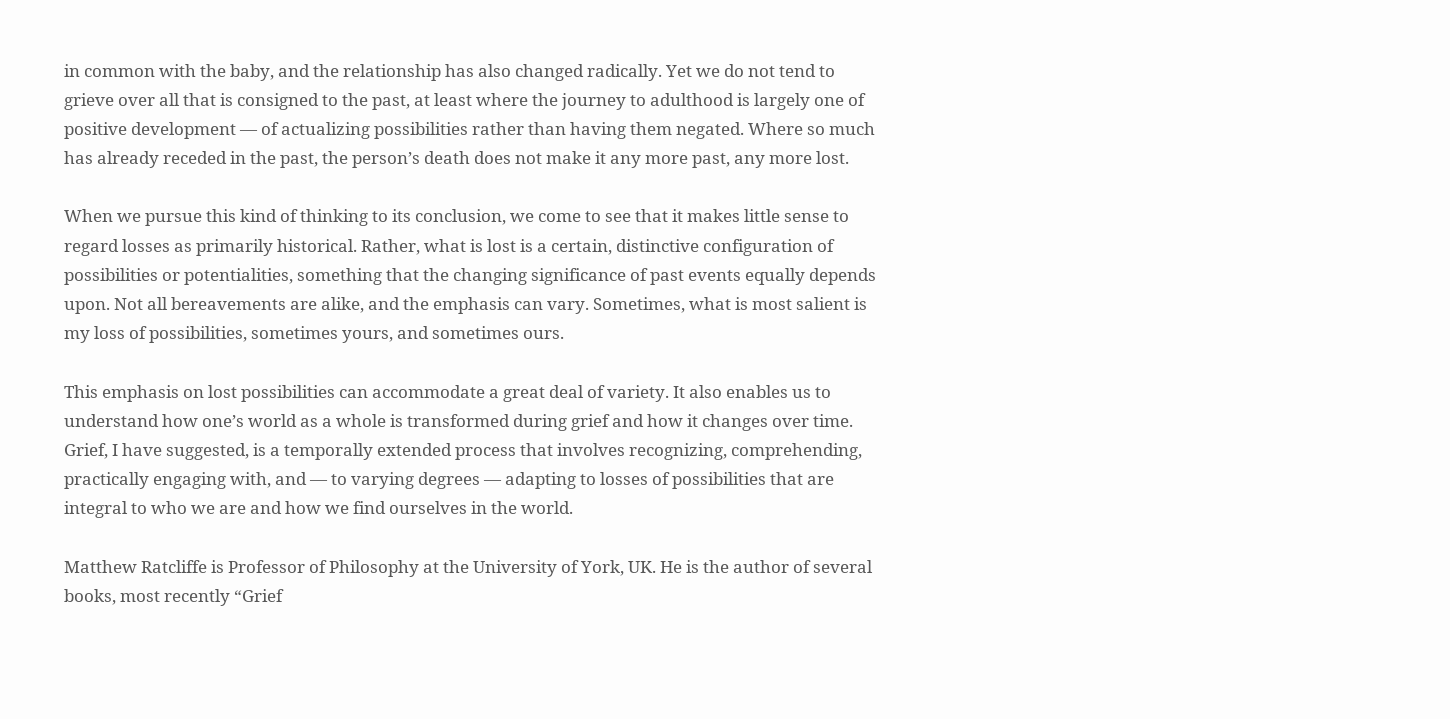in common with the baby, and the relationship has also changed radically. Yet we do not tend to grieve over all that is consigned to the past, at least where the journey to adulthood is largely one of positive development — of actualizing possibilities rather than having them negated. Where so much has already receded in the past, the person’s death does not make it any more past, any more lost.

When we pursue this kind of thinking to its conclusion, we come to see that it makes little sense to regard losses as primarily historical. Rather, what is lost is a certain, distinctive configuration of possibilities or potentialities, something that the changing significance of past events equally depends upon. Not all bereavements are alike, and the emphasis can vary. Sometimes, what is most salient is my loss of possibilities, sometimes yours, and sometimes ours.

This emphasis on lost possibilities can accommodate a great deal of variety. It also enables us to understand how one’s world as a whole is transformed during grief and how it changes over time. Grief, I have suggested, is a temporally extended process that involves recognizing, comprehending, practically engaging with, and — to varying degrees — adapting to losses of possibilities that are integral to who we are and how we find ourselves in the world.

Matthew Ratcliffe is Professor of Philosophy at the University of York, UK. He is the author of several books, most recently “Grief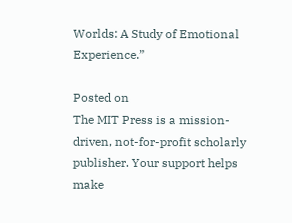Worlds: A Study of Emotional Experience.”

Posted on
The MIT Press is a mission-driven, not-for-profit scholarly publisher. Your support helps make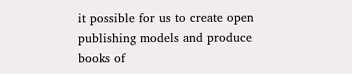it possible for us to create open publishing models and produce books of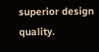superior design quality.